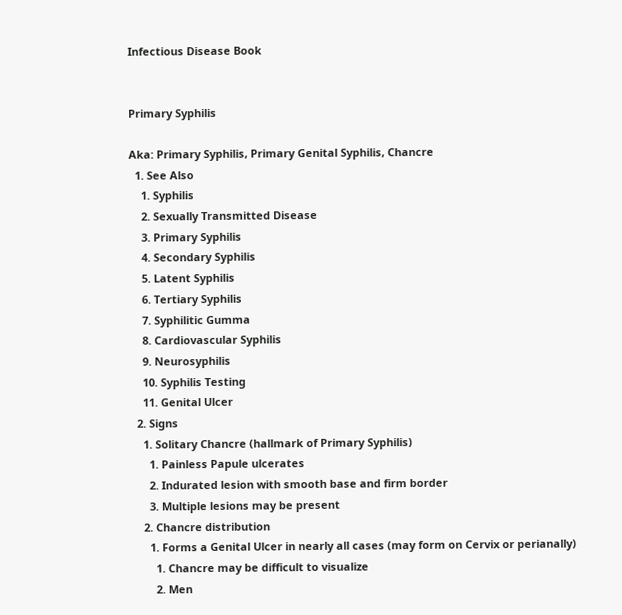Infectious Disease Book


Primary Syphilis

Aka: Primary Syphilis, Primary Genital Syphilis, Chancre
  1. See Also
    1. Syphilis
    2. Sexually Transmitted Disease
    3. Primary Syphilis
    4. Secondary Syphilis
    5. Latent Syphilis
    6. Tertiary Syphilis
    7. Syphilitic Gumma
    8. Cardiovascular Syphilis
    9. Neurosyphilis
    10. Syphilis Testing
    11. Genital Ulcer
  2. Signs
    1. Solitary Chancre (hallmark of Primary Syphilis)
      1. Painless Papule ulcerates
      2. Indurated lesion with smooth base and firm border
      3. Multiple lesions may be present
    2. Chancre distribution
      1. Forms a Genital Ulcer in nearly all cases (may form on Cervix or perianally)
        1. Chancre may be difficult to visualize
        2. Men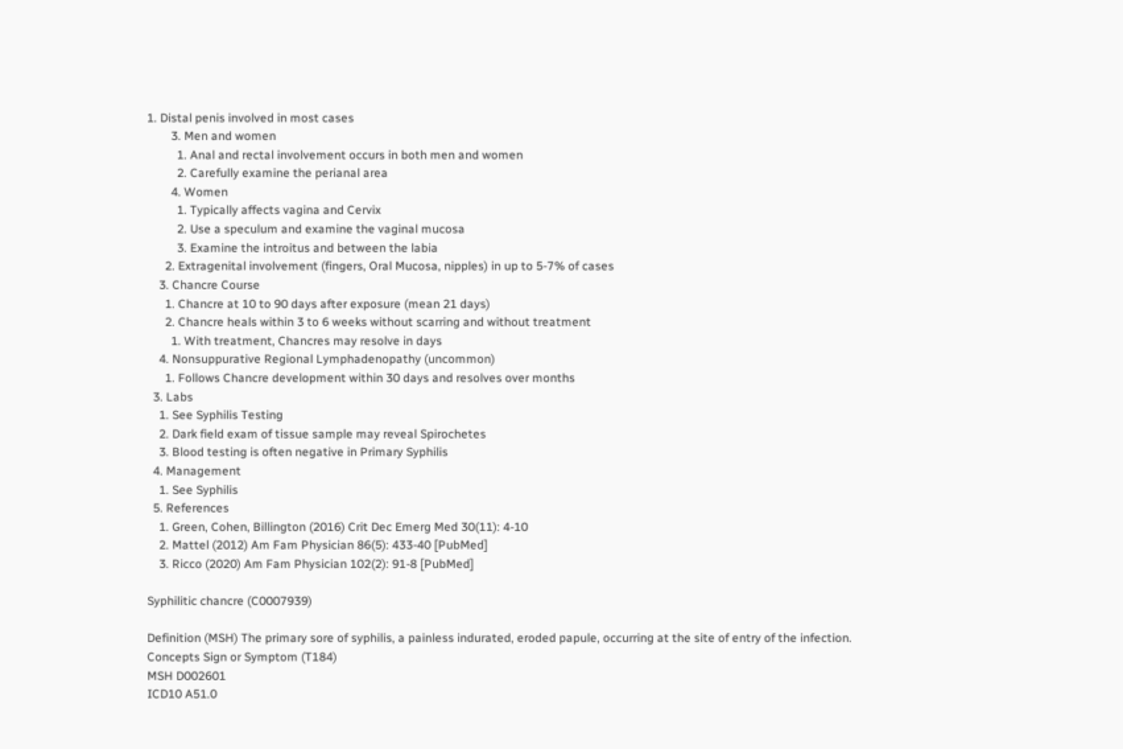1. Distal penis involved in most cases
        3. Men and women
          1. Anal and rectal involvement occurs in both men and women
          2. Carefully examine the perianal area
        4. Women
          1. Typically affects vagina and Cervix
          2. Use a speculum and examine the vaginal mucosa
          3. Examine the introitus and between the labia
      2. Extragenital involvement (fingers, Oral Mucosa, nipples) in up to 5-7% of cases
    3. Chancre Course
      1. Chancre at 10 to 90 days after exposure (mean 21 days)
      2. Chancre heals within 3 to 6 weeks without scarring and without treatment
        1. With treatment, Chancres may resolve in days
    4. Nonsuppurative Regional Lymphadenopathy (uncommon)
      1. Follows Chancre development within 30 days and resolves over months
  3. Labs
    1. See Syphilis Testing
    2. Dark field exam of tissue sample may reveal Spirochetes
    3. Blood testing is often negative in Primary Syphilis
  4. Management
    1. See Syphilis
  5. References
    1. Green, Cohen, Billington (2016) Crit Dec Emerg Med 30(11): 4-10
    2. Mattel (2012) Am Fam Physician 86(5): 433-40 [PubMed]
    3. Ricco (2020) Am Fam Physician 102(2): 91-8 [PubMed]

Syphilitic chancre (C0007939)

Definition (MSH) The primary sore of syphilis, a painless indurated, eroded papule, occurring at the site of entry of the infection.
Concepts Sign or Symptom (T184)
MSH D002601
ICD10 A51.0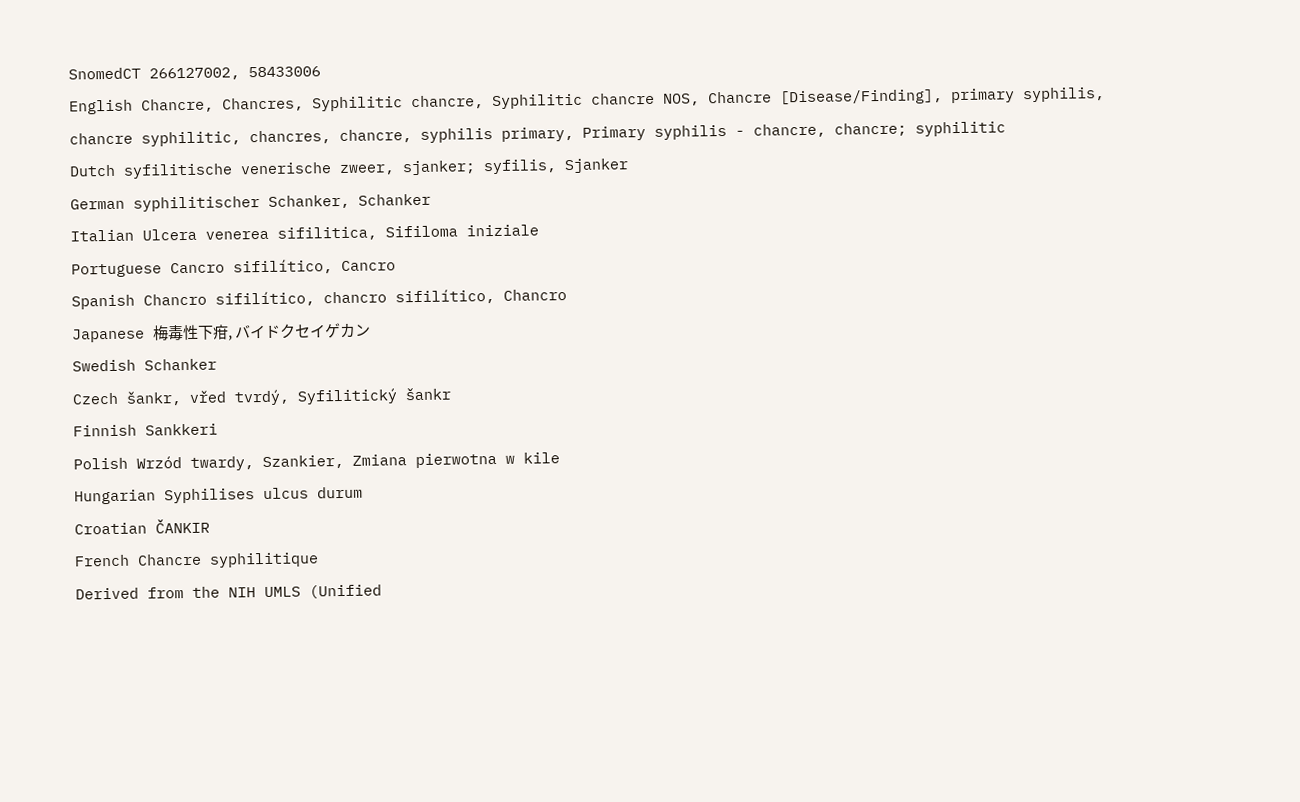SnomedCT 266127002, 58433006
English Chancre, Chancres, Syphilitic chancre, Syphilitic chancre NOS, Chancre [Disease/Finding], primary syphilis, chancre syphilitic, chancres, chancre, syphilis primary, Primary syphilis - chancre, chancre; syphilitic
Dutch syfilitische venerische zweer, sjanker; syfilis, Sjanker
German syphilitischer Schanker, Schanker
Italian Ulcera venerea sifilitica, Sifiloma iniziale
Portuguese Cancro sifilítico, Cancro
Spanish Chancro sifilítico, chancro sifilítico, Chancro
Japanese 梅毒性下疳, バイドクセイゲカン
Swedish Schanker
Czech šankr, vřed tvrdý, Syfilitický šankr
Finnish Sankkeri
Polish Wrzód twardy, Szankier, Zmiana pierwotna w kile
Hungarian Syphilises ulcus durum
Croatian ČANKIR
French Chancre syphilitique
Derived from the NIH UMLS (Unified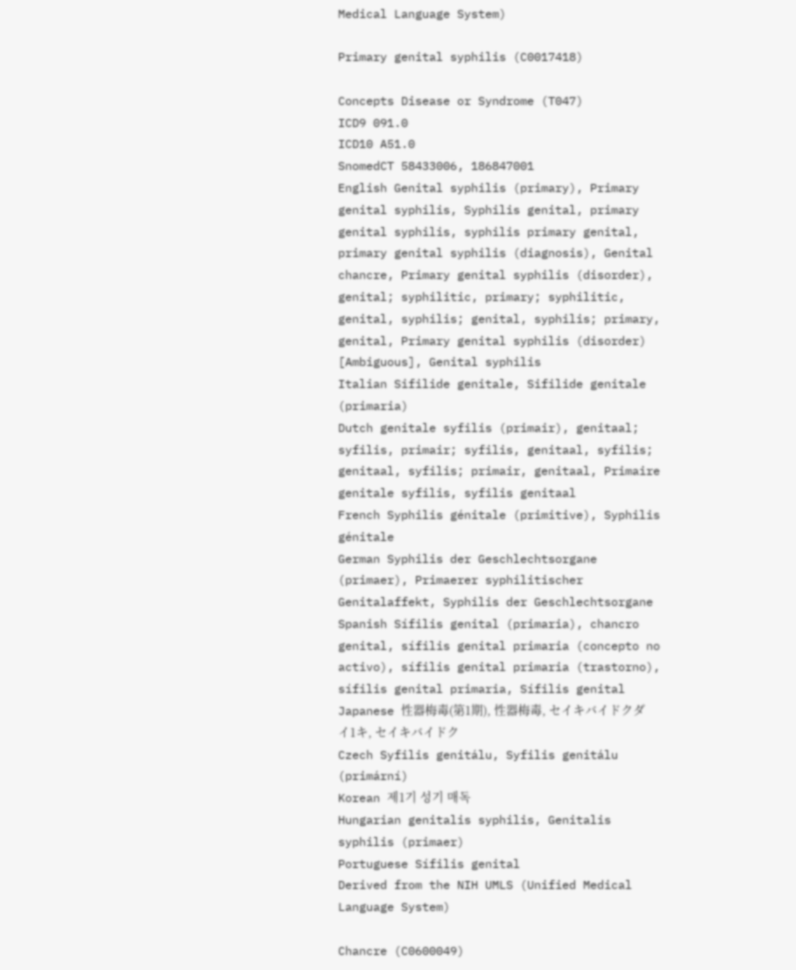Medical Language System)

Primary genital syphilis (C0017418)

Concepts Disease or Syndrome (T047)
ICD9 091.0
ICD10 A51.0
SnomedCT 58433006, 186847001
English Genital syphilis (primary), Primary genital syphilis, Syphilis genital, primary genital syphilis, syphilis primary genital, primary genital syphilis (diagnosis), Genital chancre, Primary genital syphilis (disorder), genital; syphilitic, primary; syphilitic, genital, syphilis; genital, syphilis; primary, genital, Primary genital syphilis (disorder) [Ambiguous], Genital syphilis
Italian Sifilide genitale, Sifilide genitale (primaria)
Dutch genitale syfilis (primair), genitaal; syfilis, primair; syfilis, genitaal, syfilis; genitaal, syfilis; primair, genitaal, Primaire genitale syfilis, syfilis genitaal
French Syphilis génitale (primitive), Syphilis génitale
German Syphilis der Geschlechtsorgane (primaer), Primaerer syphilitischer Genitalaffekt, Syphilis der Geschlechtsorgane
Spanish Sífilis genital (primaria), chancro genital, sífilis genital primaria (concepto no activo), sífilis genital primaria (trastorno), sífilis genital primaria, Sífilis genital
Japanese 性器梅毒(第1期), 性器梅毒, セイキバイドクダイ1キ, セイキバイドク
Czech Syfilis genitálu, Syfilis genitálu (primární)
Korean 제1기 성기 매독
Hungarian genitalis syphilis, Genitalis syphilis (primaer)
Portuguese Sífilis genital
Derived from the NIH UMLS (Unified Medical Language System)

Chancre (C0600049)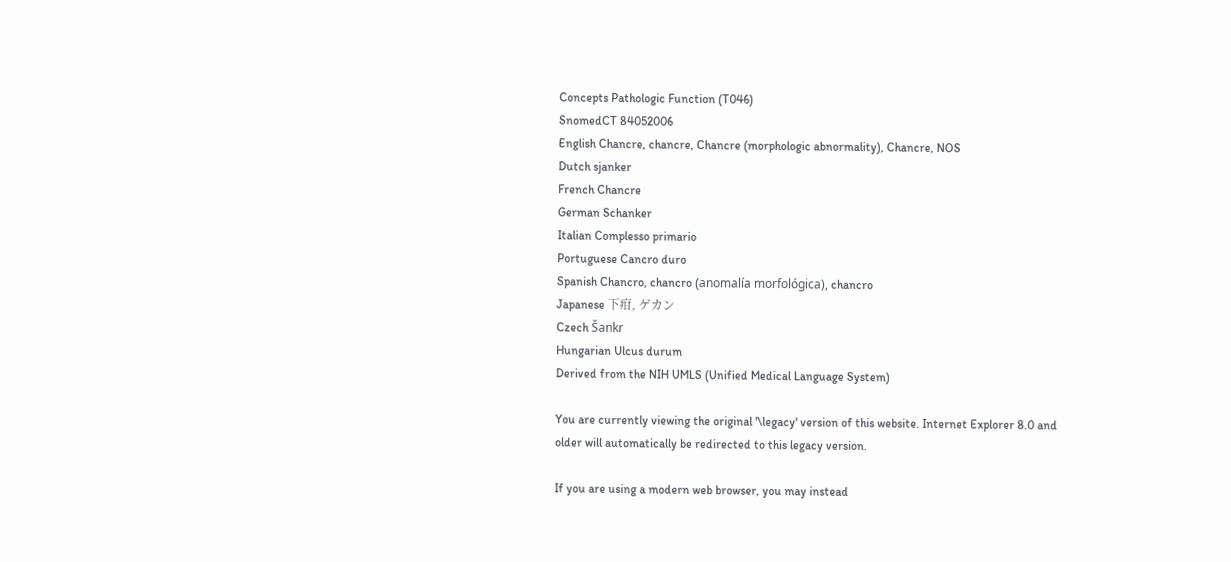Concepts Pathologic Function (T046)
SnomedCT 84052006
English Chancre, chancre, Chancre (morphologic abnormality), Chancre, NOS
Dutch sjanker
French Chancre
German Schanker
Italian Complesso primario
Portuguese Cancro duro
Spanish Chancro, chancro (anomalía morfológica), chancro
Japanese 下疳, ゲカン
Czech Šankr
Hungarian Ulcus durum
Derived from the NIH UMLS (Unified Medical Language System)

You are currently viewing the original '\legacy' version of this website. Internet Explorer 8.0 and older will automatically be redirected to this legacy version.

If you are using a modern web browser, you may instead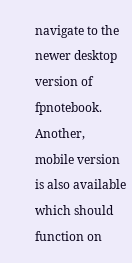navigate to the newer desktop version of fpnotebook. Another, mobile version is also available which should function on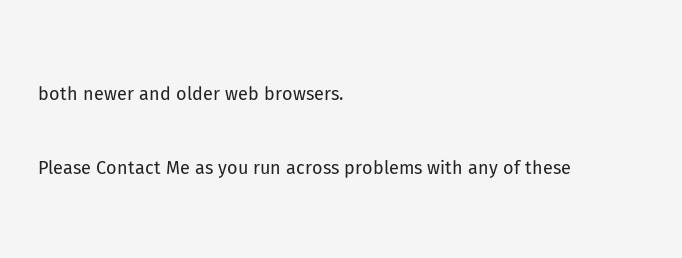both newer and older web browsers.

Please Contact Me as you run across problems with any of these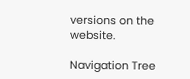versions on the website.

Navigation Tree